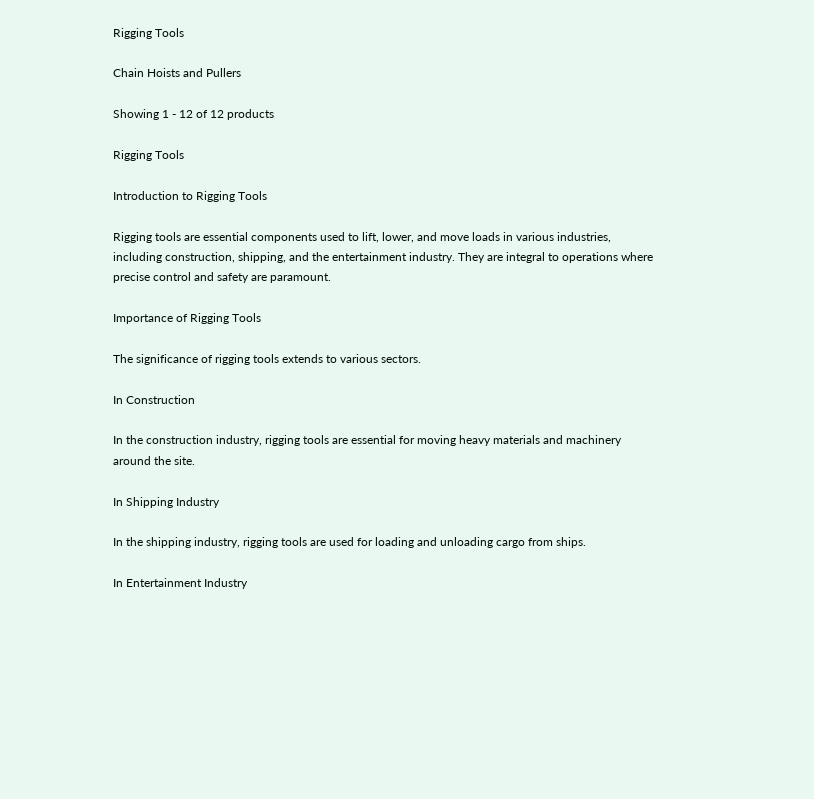Rigging Tools

Chain Hoists and Pullers

Showing 1 - 12 of 12 products

Rigging Tools

Introduction to Rigging Tools

Rigging tools are essential components used to lift, lower, and move loads in various industries, including construction, shipping, and the entertainment industry. They are integral to operations where precise control and safety are paramount.

Importance of Rigging Tools

The significance of rigging tools extends to various sectors.

In Construction

In the construction industry, rigging tools are essential for moving heavy materials and machinery around the site.

In Shipping Industry

In the shipping industry, rigging tools are used for loading and unloading cargo from ships.

In Entertainment Industry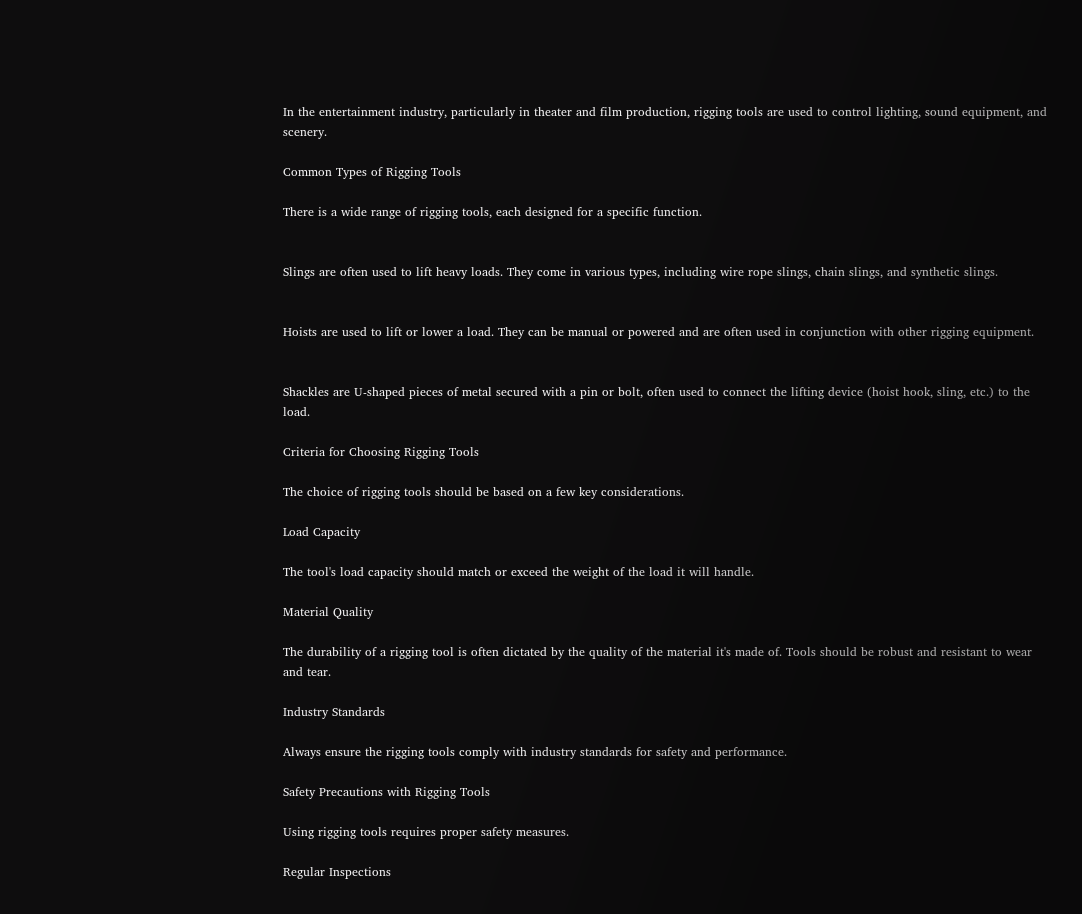In the entertainment industry, particularly in theater and film production, rigging tools are used to control lighting, sound equipment, and scenery.

Common Types of Rigging Tools

There is a wide range of rigging tools, each designed for a specific function.


Slings are often used to lift heavy loads. They come in various types, including wire rope slings, chain slings, and synthetic slings.


Hoists are used to lift or lower a load. They can be manual or powered and are often used in conjunction with other rigging equipment.


Shackles are U-shaped pieces of metal secured with a pin or bolt, often used to connect the lifting device (hoist hook, sling, etc.) to the load.

Criteria for Choosing Rigging Tools

The choice of rigging tools should be based on a few key considerations.

Load Capacity

The tool's load capacity should match or exceed the weight of the load it will handle.

Material Quality

The durability of a rigging tool is often dictated by the quality of the material it's made of. Tools should be robust and resistant to wear and tear.

Industry Standards

Always ensure the rigging tools comply with industry standards for safety and performance.

Safety Precautions with Rigging Tools

Using rigging tools requires proper safety measures.

Regular Inspections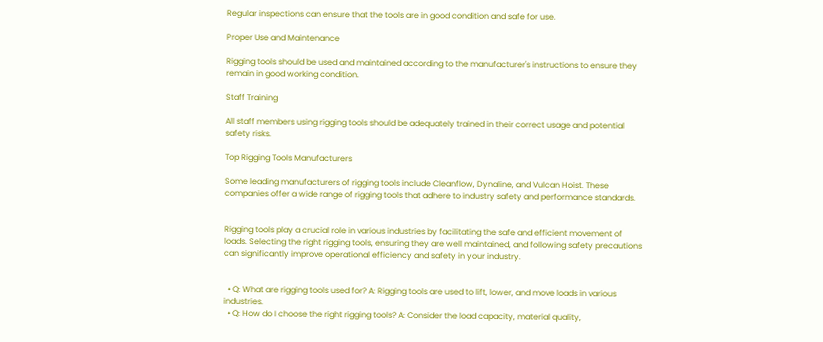Regular inspections can ensure that the tools are in good condition and safe for use.

Proper Use and Maintenance

Rigging tools should be used and maintained according to the manufacturer's instructions to ensure they remain in good working condition.

Staff Training

All staff members using rigging tools should be adequately trained in their correct usage and potential safety risks.

Top Rigging Tools Manufacturers

Some leading manufacturers of rigging tools include Cleanflow, Dynaline, and Vulcan Hoist. These companies offer a wide range of rigging tools that adhere to industry safety and performance standards.


Rigging tools play a crucial role in various industries by facilitating the safe and efficient movement of loads. Selecting the right rigging tools, ensuring they are well maintained, and following safety precautions can significantly improve operational efficiency and safety in your industry.


  • Q: What are rigging tools used for? A: Rigging tools are used to lift, lower, and move loads in various industries.
  • Q: How do I choose the right rigging tools? A: Consider the load capacity, material quality,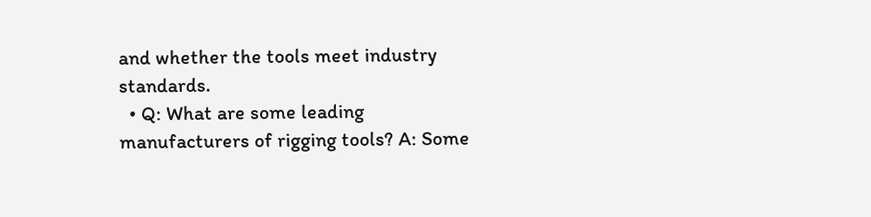and whether the tools meet industry standards.
  • Q: What are some leading manufacturers of rigging tools? A: Some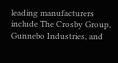leading manufacturers include The Crosby Group, Gunnebo Industries, and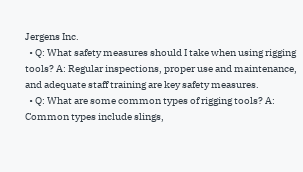Jergens Inc.
  • Q: What safety measures should I take when using rigging tools? A: Regular inspections, proper use and maintenance, and adequate staff training are key safety measures.
  • Q: What are some common types of rigging tools? A: Common types include slings,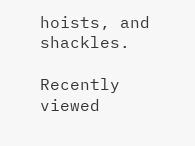hoists, and shackles.

Recently viewed